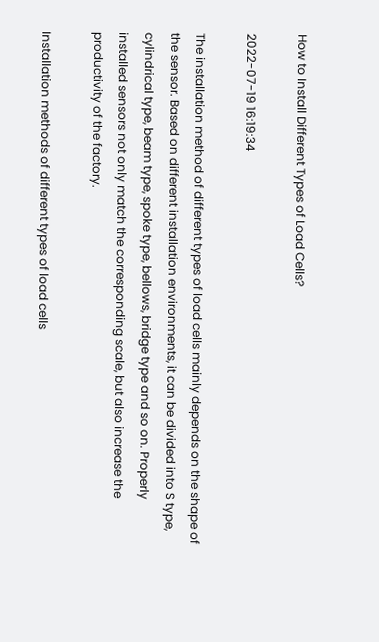How to Install Different Types of Load Cells?

2022-07-19 16:19:34

The installation method of different types of load cells mainly depends on the shape of the sensor. Based on different installation environments, it can be divided into S type, cylindrical type, beam type, spoke type, bellows, bridge type and so on. Properly installed sensors not only match the corresponding scale, but also increase the productivity of the factory.

Installation methods of different types of load cells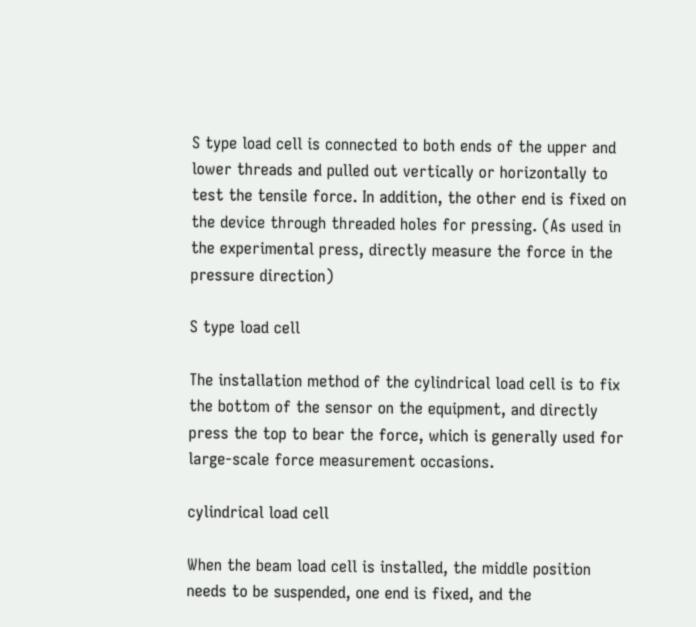S type load cell is connected to both ends of the upper and lower threads and pulled out vertically or horizontally to test the tensile force. In addition, the other end is fixed on the device through threaded holes for pressing. (As used in the experimental press, directly measure the force in the pressure direction)

S type load cell

The installation method of the cylindrical load cell is to fix the bottom of the sensor on the equipment, and directly press the top to bear the force, which is generally used for large-scale force measurement occasions.

cylindrical load cell

When the beam load cell is installed, the middle position needs to be suspended, one end is fixed, and the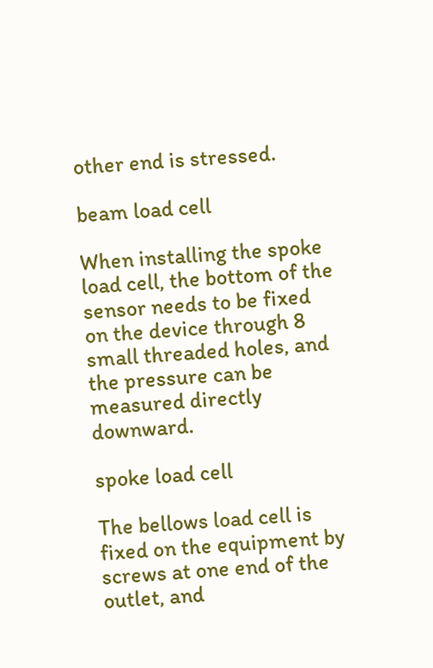other end is stressed.

beam load cell

When installing the spoke load cell, the bottom of the sensor needs to be fixed on the device through 8 small threaded holes, and the pressure can be measured directly downward.

spoke load cell

The bellows load cell is fixed on the equipment by screws at one end of the outlet, and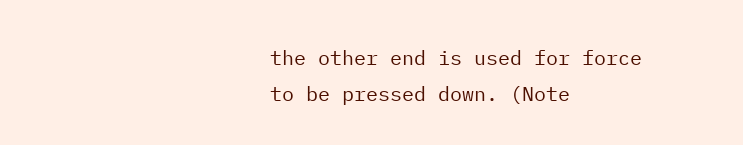the other end is used for force to be pressed down. (Note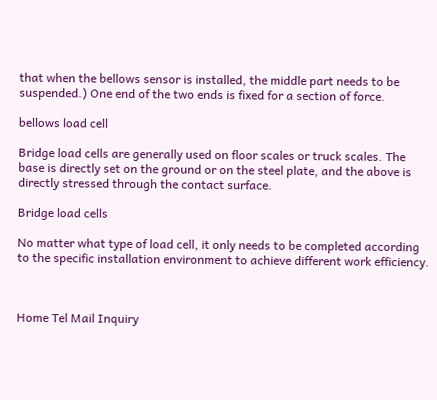that when the bellows sensor is installed, the middle part needs to be suspended.) One end of the two ends is fixed for a section of force.

bellows load cell

Bridge load cells are generally used on floor scales or truck scales. The base is directly set on the ground or on the steel plate, and the above is directly stressed through the contact surface.

Bridge load cells

No matter what type of load cell, it only needs to be completed according to the specific installation environment to achieve different work efficiency.



Home Tel Mail Inquiry